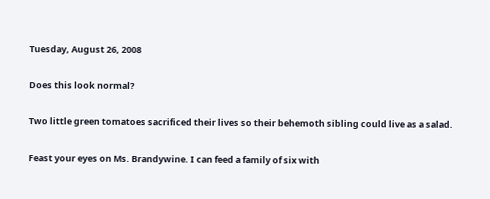Tuesday, August 26, 2008

Does this look normal?

Two little green tomatoes sacrificed their lives so their behemoth sibling could live as a salad.

Feast your eyes on Ms. Brandywine. I can feed a family of six with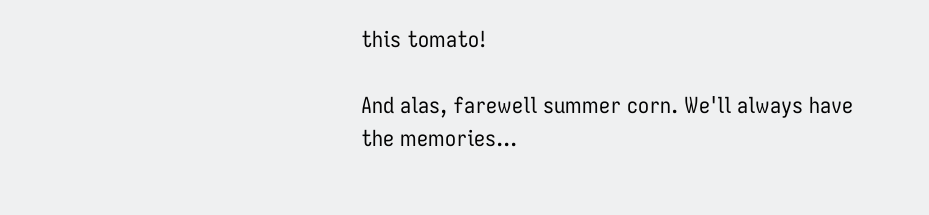this tomato!

And alas, farewell summer corn. We'll always have the memories...